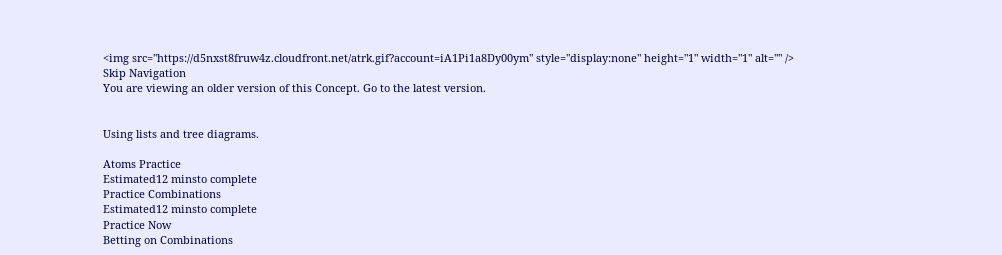<img src="https://d5nxst8fruw4z.cloudfront.net/atrk.gif?account=iA1Pi1a8Dy00ym" style="display:none" height="1" width="1" alt="" />
Skip Navigation
You are viewing an older version of this Concept. Go to the latest version.


Using lists and tree diagrams.

Atoms Practice
Estimated12 minsto complete
Practice Combinations
Estimated12 minsto complete
Practice Now
Betting on Combinations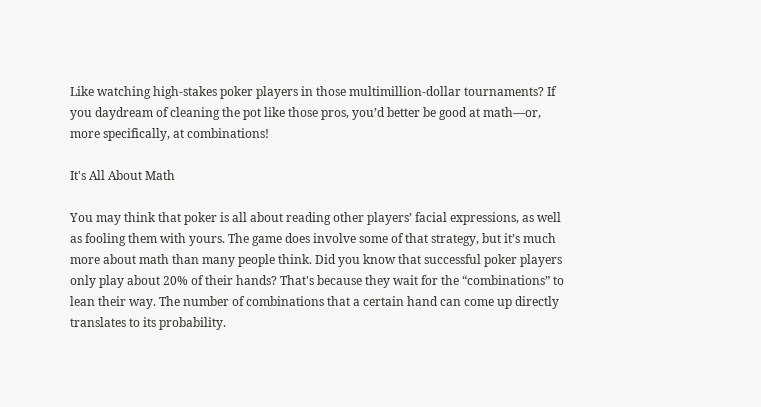Like watching high-stakes poker players in those multimillion-dollar tournaments? If you daydream of cleaning the pot like those pros, you’d better be good at math—or, more specifically, at combinations!

It's All About Math

You may think that poker is all about reading other players’ facial expressions, as well as fooling them with yours. The game does involve some of that strategy, but it’s much more about math than many people think. Did you know that successful poker players only play about 20% of their hands? That's because they wait for the “combinations” to lean their way. The number of combinations that a certain hand can come up directly translates to its probability.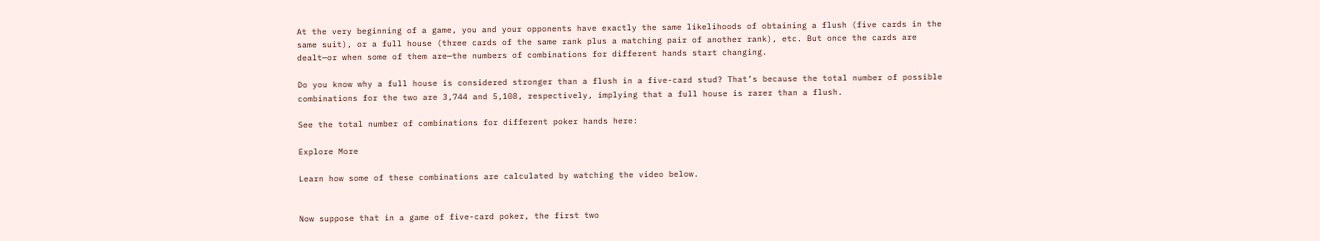At the very beginning of a game, you and your opponents have exactly the same likelihoods of obtaining a flush (five cards in the same suit), or a full house (three cards of the same rank plus a matching pair of another rank), etc. But once the cards are dealt—or when some of them are—the numbers of combinations for different hands start changing.

Do you know why a full house is considered stronger than a flush in a five-card stud? That’s because the total number of possible combinations for the two are 3,744 and 5,108, respectively, implying that a full house is rarer than a flush.

See the total number of combinations for different poker hands here:

Explore More

Learn how some of these combinations are calculated by watching the video below.


Now suppose that in a game of five-card poker, the first two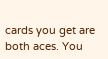cards you get are both aces. You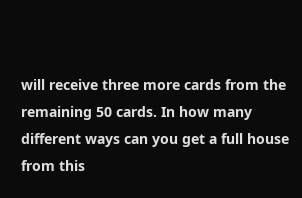will receive three more cards from the remaining 50 cards. In how many different ways can you get a full house from this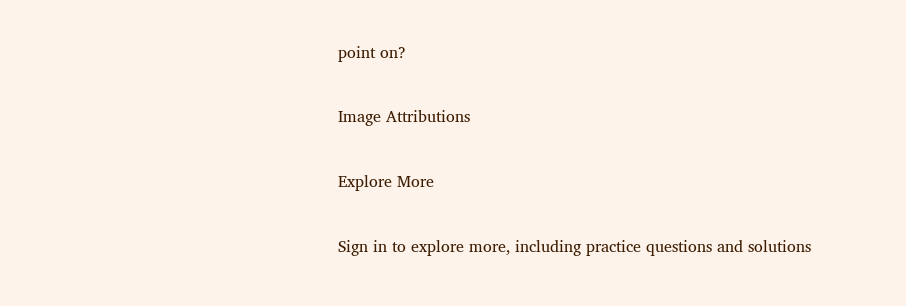point on?

Image Attributions

Explore More

Sign in to explore more, including practice questions and solutions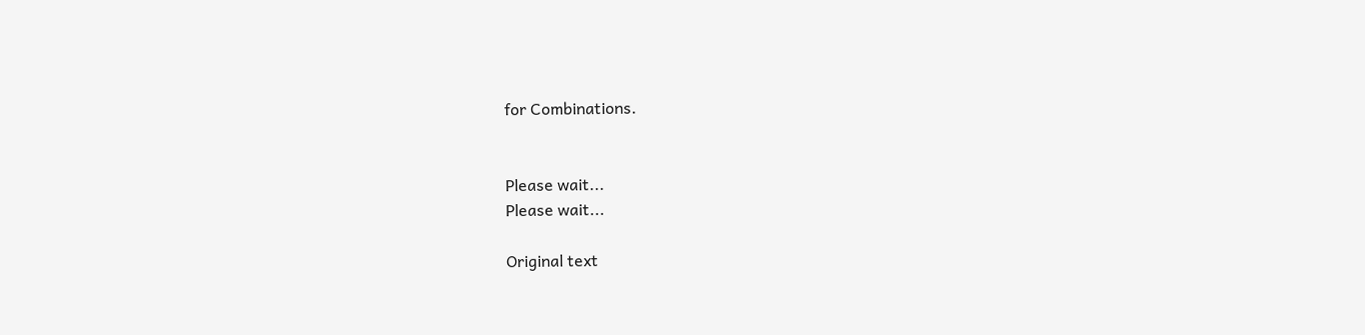for Combinations.


Please wait...
Please wait...

Original text